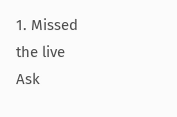1. Missed the live Ask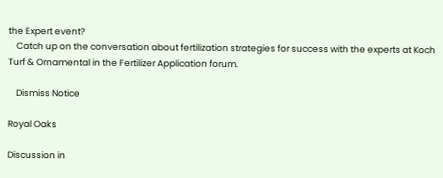the Expert event?
    Catch up on the conversation about fertilization strategies for success with the experts at Koch Turf & Ornamental in the Fertilizer Application forum.

    Dismiss Notice

Royal Oaks

Discussion in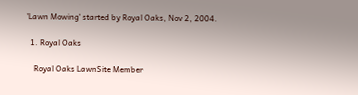'Lawn Mowing' started by Royal Oaks, Nov 2, 2004.

  1. Royal Oaks

    Royal Oaks LawnSite Member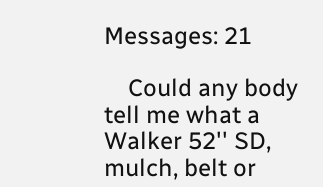Messages: 21

    Could any body tell me what a Walker 52'' SD, mulch, belt or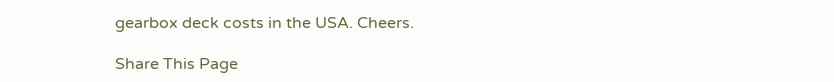gearbox deck costs in the USA. Cheers.

Share This Page